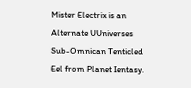Mister Electrix is an Alternate UUniverses Sub-Omnican Tenticled Eel from Planet Ientasy.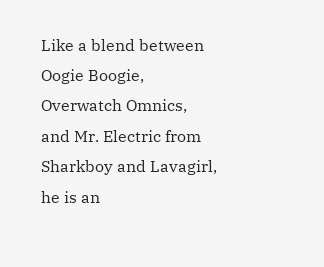Like a blend between Oogie Boogie, Overwatch Omnics, and Mr. Electric from Sharkboy and Lavagirl, he is an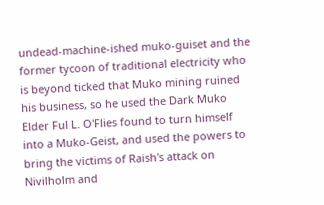undead-machine-ished muko-guiset and the former tycoon of traditional electricity who is beyond ticked that Muko mining ruined his business, so he used the Dark Muko Elder Ful L. O'Flies found to turn himself into a Muko-Geist, and used the powers to bring the victims of Raish's attack on Nivilholm and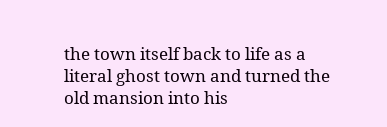the town itself back to life as a literal ghost town and turned the old mansion into his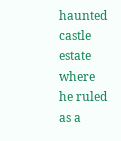haunted castle estate where he ruled as a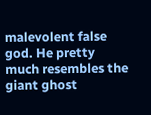malevolent false god. He pretty much resembles the giant ghost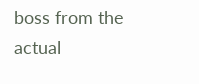boss from the actual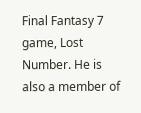Final Fantasy 7 game, Lost Number. He is also a member of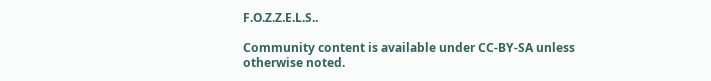F.O.Z.Z.E.L.S..

Community content is available under CC-BY-SA unless otherwise noted.